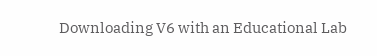Downloading V6 with an Educational Lab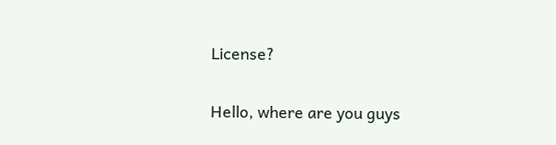License?

Hello, where are you guys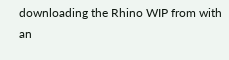downloading the Rhino WIP from with an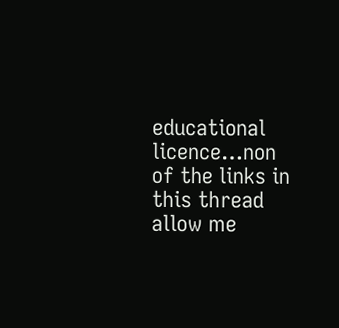educational licence…non of the links in this thread allow me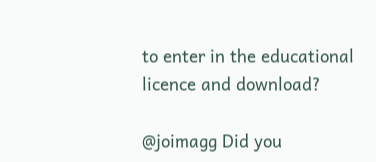to enter in the educational licence and download?

@joimagg Did you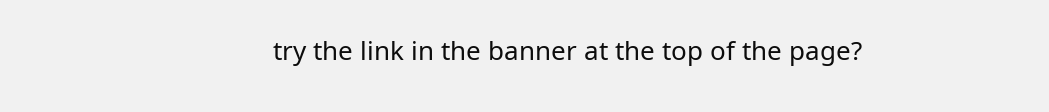try the link in the banner at the top of the page?